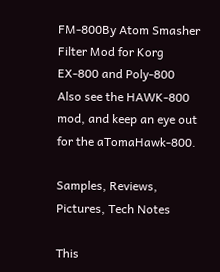FM-800By Atom Smasher Filter Mod for Korg EX-800 and Poly-800
Also see the HAWK-800 mod, and keep an eye out for the aTomaHawk-800.

Samples, Reviews, Pictures, Tech Notes

This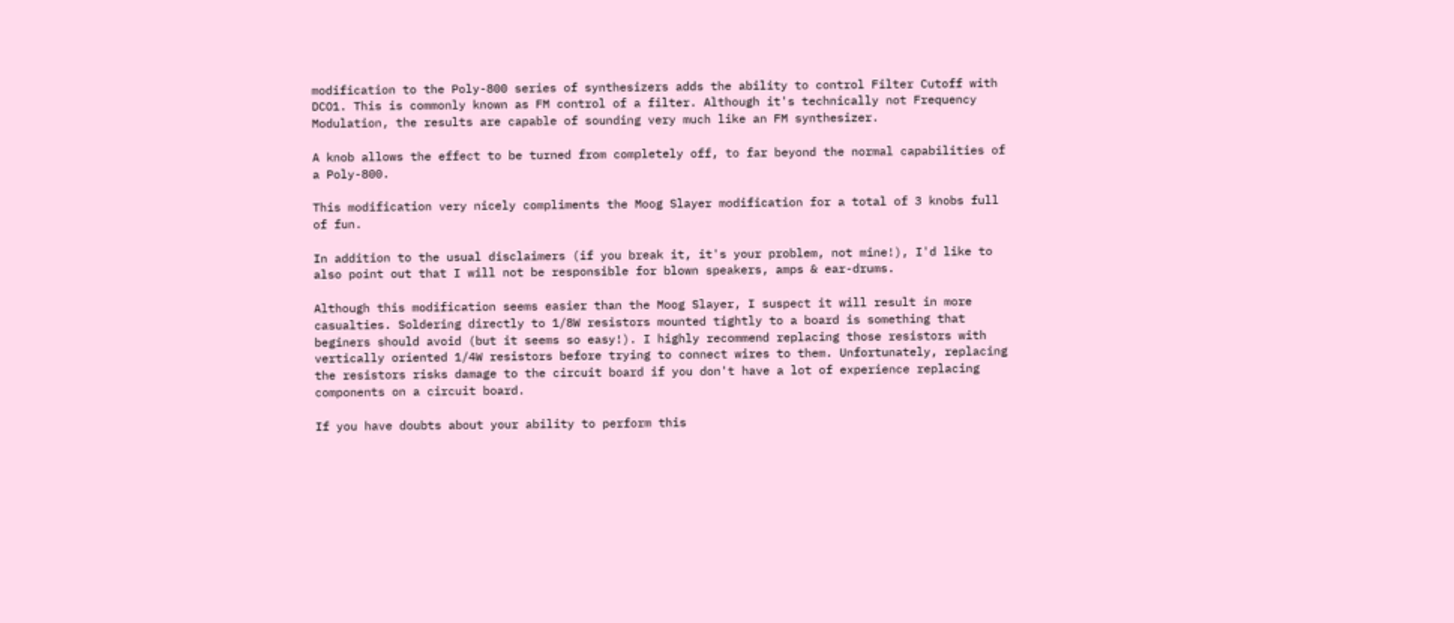modification to the Poly-800 series of synthesizers adds the ability to control Filter Cutoff with DCO1. This is commonly known as FM control of a filter. Although it's technically not Frequency Modulation, the results are capable of sounding very much like an FM synthesizer.

A knob allows the effect to be turned from completely off, to far beyond the normal capabilities of a Poly-800.

This modification very nicely compliments the Moog Slayer modification for a total of 3 knobs full of fun.

In addition to the usual disclaimers (if you break it, it's your problem, not mine!), I'd like to also point out that I will not be responsible for blown speakers, amps & ear-drums.

Although this modification seems easier than the Moog Slayer, I suspect it will result in more casualties. Soldering directly to 1/8W resistors mounted tightly to a board is something that beginers should avoid (but it seems so easy!). I highly recommend replacing those resistors with vertically oriented 1/4W resistors before trying to connect wires to them. Unfortunately, replacing the resistors risks damage to the circuit board if you don't have a lot of experience replacing components on a circuit board.

If you have doubts about your ability to perform this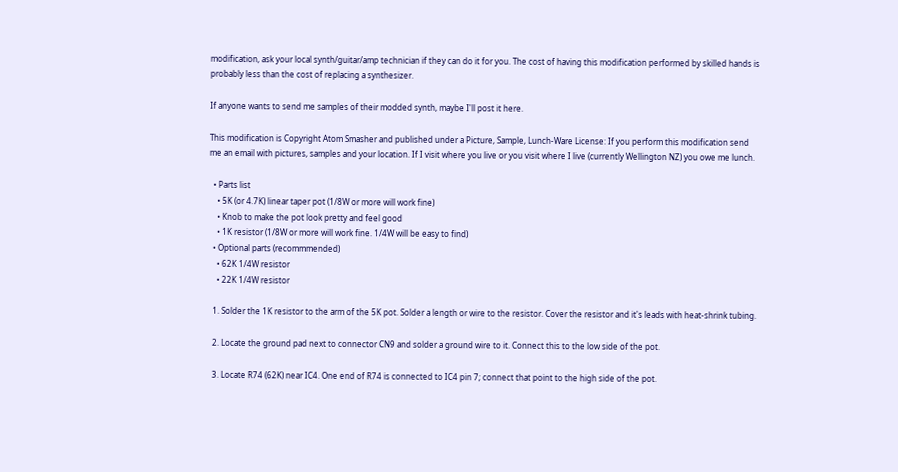modification, ask your local synth/guitar/amp technician if they can do it for you. The cost of having this modification performed by skilled hands is probably less than the cost of replacing a synthesizer.

If anyone wants to send me samples of their modded synth, maybe I'll post it here.

This modification is Copyright Atom Smasher and published under a Picture, Sample, Lunch-Ware License: If you perform this modification send me an email with pictures, samples and your location. If I visit where you live or you visit where I live (currently Wellington NZ) you owe me lunch.

  • Parts list
    • 5K (or 4.7K) linear taper pot (1/8W or more will work fine)
    • Knob to make the pot look pretty and feel good
    • 1K resistor (1/8W or more will work fine. 1/4W will be easy to find)
  • Optional parts (recommmended)
    • 62K 1/4W resistor
    • 22K 1/4W resistor

  1. Solder the 1K resistor to the arm of the 5K pot. Solder a length or wire to the resistor. Cover the resistor and it's leads with heat-shrink tubing.

  2. Locate the ground pad next to connector CN9 and solder a ground wire to it. Connect this to the low side of the pot.

  3. Locate R74 (62K) near IC4. One end of R74 is connected to IC4 pin 7; connect that point to the high side of the pot.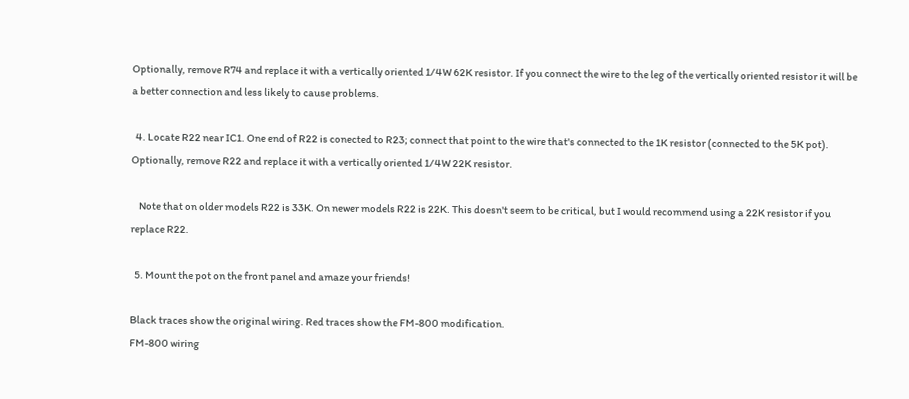Optionally, remove R74 and replace it with a vertically oriented 1/4W 62K resistor. If you connect the wire to the leg of the vertically oriented resistor it will be a better connection and less likely to cause problems.

  4. Locate R22 near IC1. One end of R22 is conected to R23; connect that point to the wire that's connected to the 1K resistor (connected to the 5K pot). Optionally, remove R22 and replace it with a vertically oriented 1/4W 22K resistor.

    Note that on older models R22 is 33K. On newer models R22 is 22K. This doesn't seem to be critical, but I would recommend using a 22K resistor if you replace R22.

  5. Mount the pot on the front panel and amaze your friends!

Black traces show the original wiring. Red traces show the FM-800 modification.
FM-800 wiring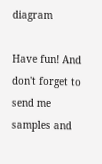diagram

Have fun! And don't forget to send me samples and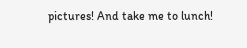pictures! And take me to lunch!